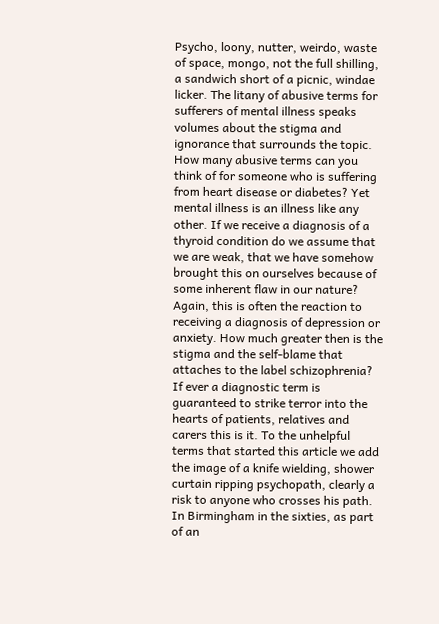Psycho, loony, nutter, weirdo, waste of space, mongo, not the full shilling, a sandwich short of a picnic, windae licker. The litany of abusive terms for sufferers of mental illness speaks volumes about the stigma and ignorance that surrounds the topic. How many abusive terms can you think of for someone who is suffering from heart disease or diabetes? Yet mental illness is an illness like any other. If we receive a diagnosis of a thyroid condition do we assume that we are weak, that we have somehow brought this on ourselves because of some inherent flaw in our nature? Again, this is often the reaction to receiving a diagnosis of depression or anxiety. How much greater then is the stigma and the self-blame that attaches to the label schizophrenia? If ever a diagnostic term is guaranteed to strike terror into the hearts of patients, relatives and carers this is it. To the unhelpful terms that started this article we add the image of a knife wielding, shower curtain ripping psychopath, clearly a risk to anyone who crosses his path. In Birmingham in the sixties, as part of an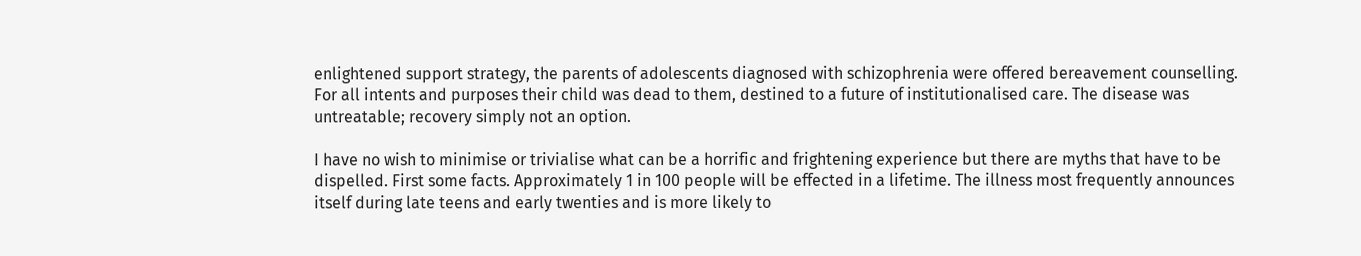enlightened support strategy, the parents of adolescents diagnosed with schizophrenia were offered bereavement counselling. For all intents and purposes their child was dead to them, destined to a future of institutionalised care. The disease was untreatable; recovery simply not an option.

I have no wish to minimise or trivialise what can be a horrific and frightening experience but there are myths that have to be dispelled. First some facts. Approximately 1 in 100 people will be effected in a lifetime. The illness most frequently announces itself during late teens and early twenties and is more likely to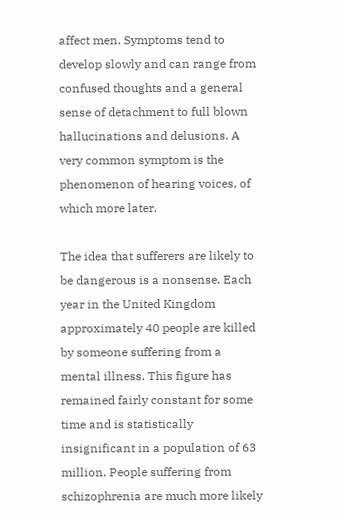affect men. Symptoms tend to develop slowly and can range from confused thoughts and a general sense of detachment to full blown hallucinations and delusions. A very common symptom is the phenomenon of hearing voices, of which more later.

The idea that sufferers are likely to be dangerous is a nonsense. Each year in the United Kingdom approximately 40 people are killed by someone suffering from a mental illness. This figure has remained fairly constant for some time and is statistically insignificant in a population of 63 million. People suffering from schizophrenia are much more likely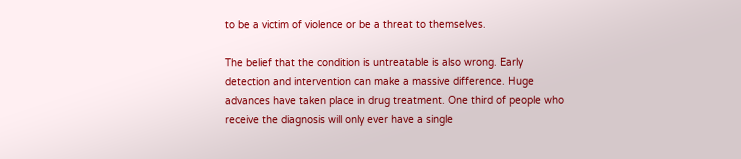to be a victim of violence or be a threat to themselves.

The belief that the condition is untreatable is also wrong. Early detection and intervention can make a massive difference. Huge advances have taken place in drug treatment. One third of people who receive the diagnosis will only ever have a single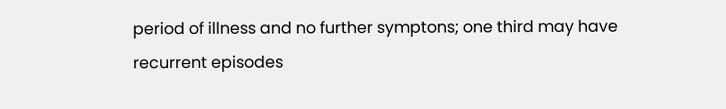period of illness and no further symptons; one third may have recurrent episodes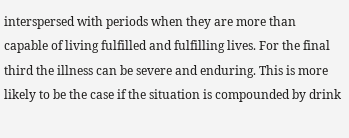interspersed with periods when they are more than capable of living fulfilled and fulfilling lives. For the final third the illness can be severe and enduring. This is more likely to be the case if the situation is compounded by drink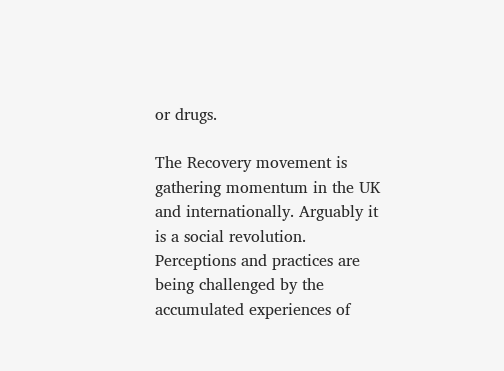or drugs.

The Recovery movement is gathering momentum in the UK and internationally. Arguably it is a social revolution. Perceptions and practices are being challenged by the accumulated experiences of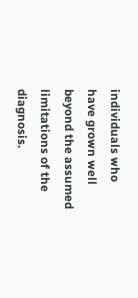individuals who have grown well beyond the assumed limitations of the diagnosis.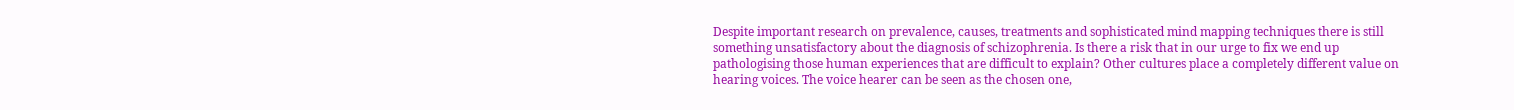Despite important research on prevalence, causes, treatments and sophisticated mind mapping techniques there is still something unsatisfactory about the diagnosis of schizophrenia. Is there a risk that in our urge to fix we end up pathologising those human experiences that are difficult to explain? Other cultures place a completely different value on hearing voices. The voice hearer can be seen as the chosen one,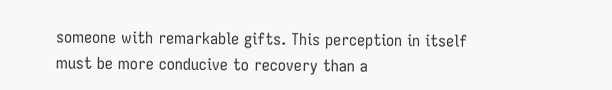someone with remarkable gifts. This perception in itself must be more conducive to recovery than a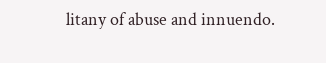litany of abuse and innuendo.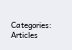Categories: Articles